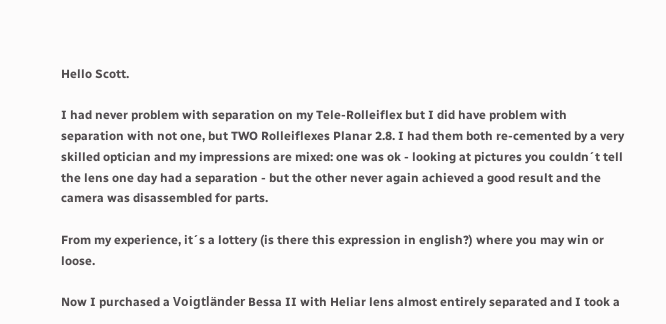Hello Scott.

I had never problem with separation on my Tele-Rolleiflex but I did have problem with separation with not one, but TWO Rolleiflexes Planar 2.8. I had them both re-cemented by a very skilled optician and my impressions are mixed: one was ok - looking at pictures you couldn´t tell the lens one day had a separation - but the other never again achieved a good result and the camera was disassembled for parts.

From my experience, it´s a lottery (is there this expression in english?) where you may win or loose.

Now I purchased a Voigtländer Bessa II with Heliar lens almost entirely separated and I took a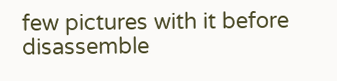few pictures with it before disassemble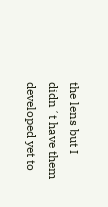the lens but I didn´t have them developed yet to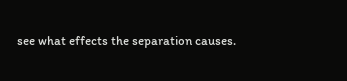see what effects the separation causes.